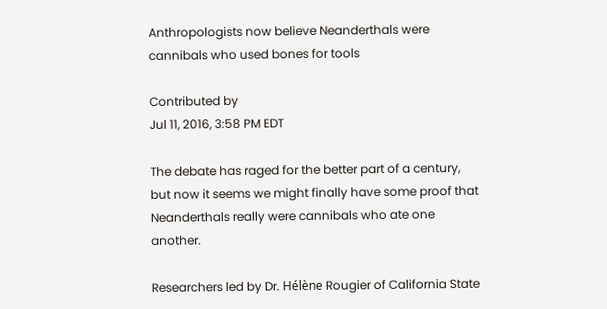Anthropologists now believe Neanderthals were cannibals who used bones for tools

Contributed by
Jul 11, 2016, 3:58 PM EDT

The debate has raged for the better part of a century, but now it seems we might finally have some proof that Neanderthals really were cannibals who ate one another.

Researchers led by Dr. Hélène Rougier of California State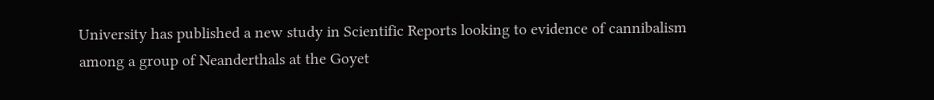University has published a new study in Scientific Reports looking to evidence of cannibalism among a group of Neanderthals at the Goyet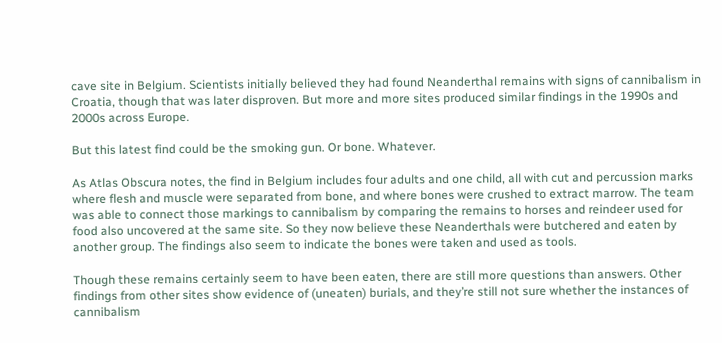cave site in Belgium. Scientists initially believed they had found Neanderthal remains with signs of cannibalism in Croatia, though that was later disproven. But more and more sites produced similar findings in the 1990s and 2000s across Europe.

But this latest find could be the smoking gun. Or bone. Whatever.

As Atlas Obscura notes, the find in Belgium includes four adults and one child, all with cut and percussion marks where flesh and muscle were separated from bone, and where bones were crushed to extract marrow. The team was able to connect those markings to cannibalism by comparing the remains to horses and reindeer used for food also uncovered at the same site. So they now believe these Neanderthals were butchered and eaten by another group. The findings also seem to indicate the bones were taken and used as tools.

Though these remains certainly seem to have been eaten, there are still more questions than answers. Other findings from other sites show evidence of (uneaten) burials, and they’re still not sure whether the instances of cannibalism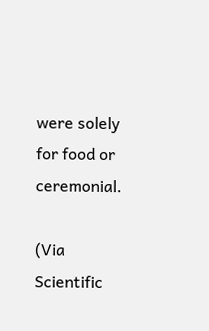were solely for food or ceremonial.

(Via Scientific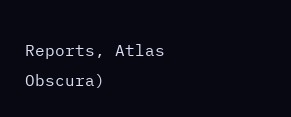Reports, Atlas Obscura)